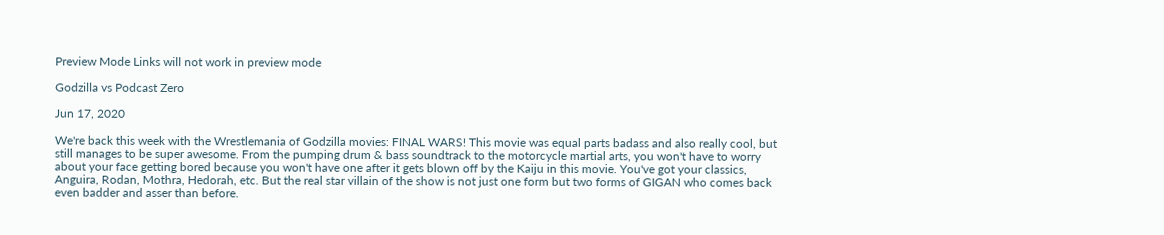Preview Mode Links will not work in preview mode

Godzilla vs Podcast Zero

Jun 17, 2020

We're back this week with the Wrestlemania of Godzilla movies: FINAL WARS! This movie was equal parts badass and also really cool, but still manages to be super awesome. From the pumping drum & bass soundtrack to the motorcycle martial arts, you won't have to worry about your face getting bored because you won't have one after it gets blown off by the Kaiju in this movie. You've got your classics, Anguira, Rodan, Mothra, Hedorah, etc. But the real star villain of the show is not just one form but two forms of GIGAN who comes back even badder and asser than before.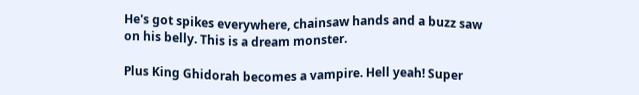He's got spikes everywhere, chainsaw hands and a buzz saw on his belly. This is a dream monster.

Plus King Ghidorah becomes a vampire. Hell yeah! Super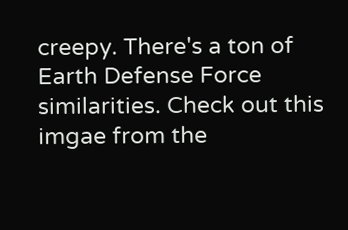creepy. There's a ton of Earth Defense Force similarities. Check out this imgae from the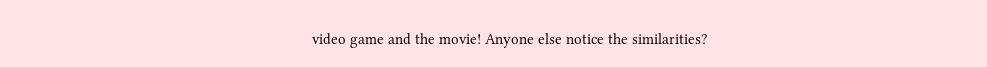video game and the movie! Anyone else notice the similarities?